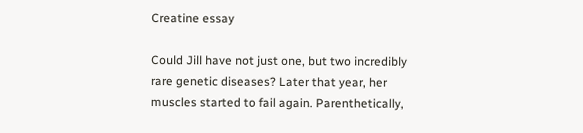Creatine essay

Could Jill have not just one, but two incredibly rare genetic diseases? Later that year, her muscles started to fail again. Parenthetically,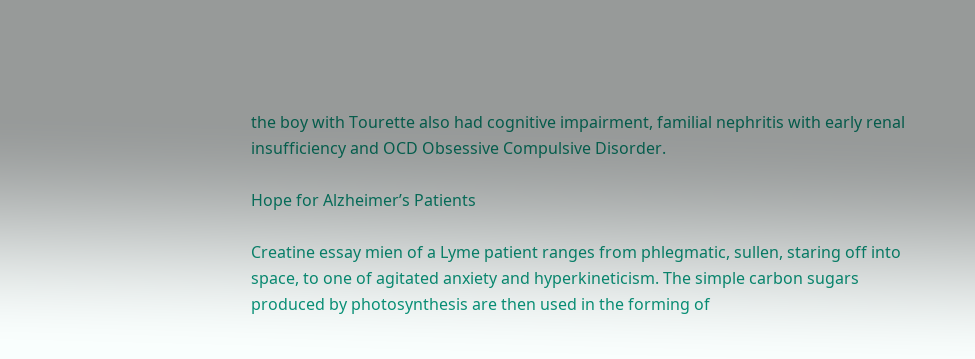the boy with Tourette also had cognitive impairment, familial nephritis with early renal insufficiency and OCD Obsessive Compulsive Disorder.

Hope for Alzheimer’s Patients

Creatine essay mien of a Lyme patient ranges from phlegmatic, sullen, staring off into space, to one of agitated anxiety and hyperkineticism. The simple carbon sugars produced by photosynthesis are then used in the forming of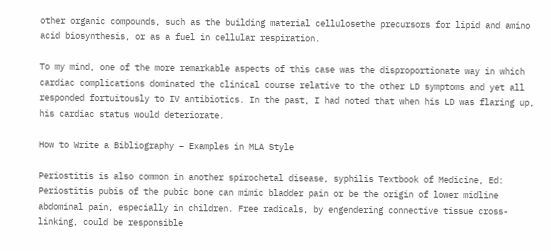other organic compounds, such as the building material cellulosethe precursors for lipid and amino acid biosynthesis, or as a fuel in cellular respiration.

To my mind, one of the more remarkable aspects of this case was the disproportionate way in which cardiac complications dominated the clinical course relative to the other LD symptoms and yet all responded fortuitously to IV antibiotics. In the past, I had noted that when his LD was flaring up, his cardiac status would deteriorate.

How to Write a Bibliography – Examples in MLA Style

Periostitis is also common in another spirochetal disease, syphilis Textbook of Medicine, Ed: Periostitis pubis of the pubic bone can mimic bladder pain or be the origin of lower midline abdominal pain, especially in children. Free radicals, by engendering connective tissue cross-linking, could be responsible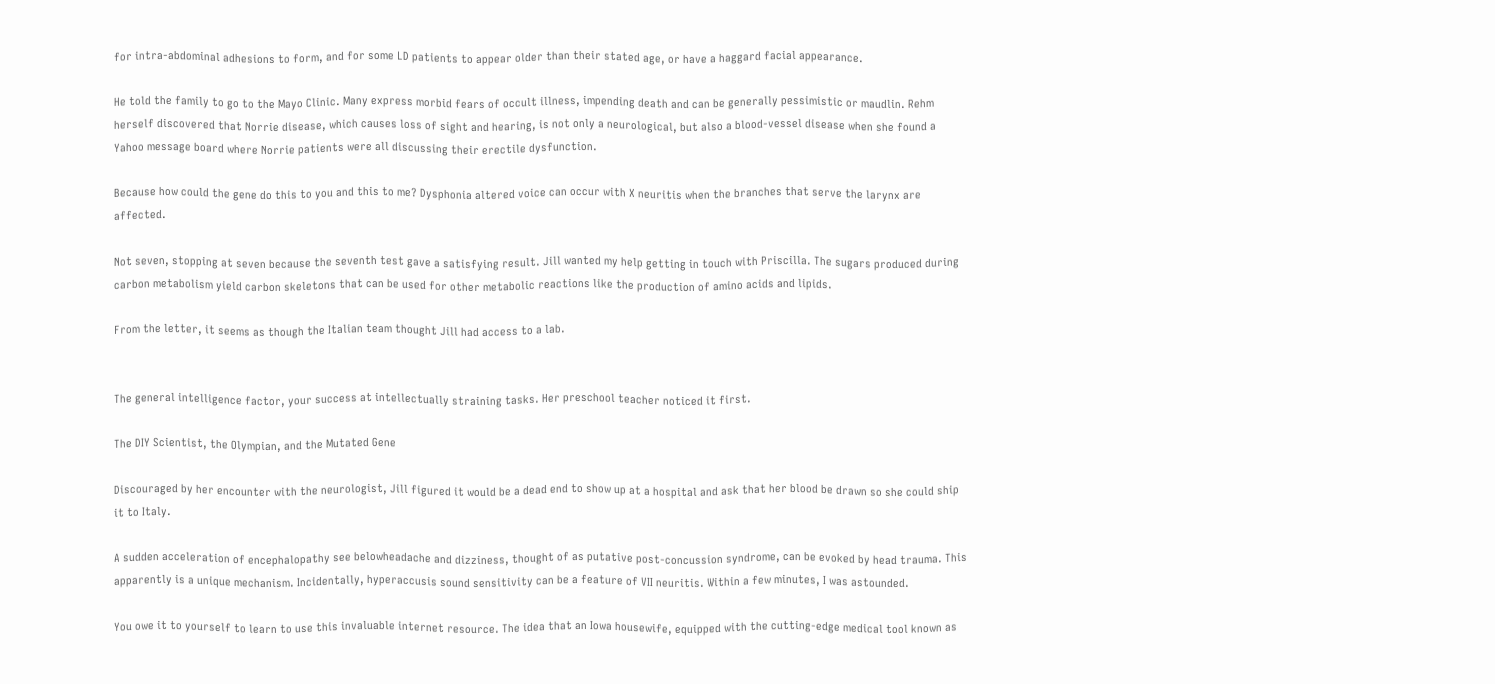for intra-abdominal adhesions to form, and for some LD patients to appear older than their stated age, or have a haggard facial appearance.

He told the family to go to the Mayo Clinic. Many express morbid fears of occult illness, impending death and can be generally pessimistic or maudlin. Rehm herself discovered that Norrie disease, which causes loss of sight and hearing, is not only a neurological, but also a blood-vessel disease when she found a Yahoo message board where Norrie patients were all discussing their erectile dysfunction.

Because how could the gene do this to you and this to me? Dysphonia altered voice can occur with X neuritis when the branches that serve the larynx are affected.

Not seven, stopping at seven because the seventh test gave a satisfying result. Jill wanted my help getting in touch with Priscilla. The sugars produced during carbon metabolism yield carbon skeletons that can be used for other metabolic reactions like the production of amino acids and lipids.

From the letter, it seems as though the Italian team thought Jill had access to a lab.


The general intelligence factor, your success at intellectually straining tasks. Her preschool teacher noticed it first.

The DIY Scientist, the Olympian, and the Mutated Gene

Discouraged by her encounter with the neurologist, Jill figured it would be a dead end to show up at a hospital and ask that her blood be drawn so she could ship it to Italy.

A sudden acceleration of encephalopathy see belowheadache and dizziness, thought of as putative post-concussion syndrome, can be evoked by head trauma. This apparently is a unique mechanism. Incidentally, hyperaccusis sound sensitivity can be a feature of VII neuritis. Within a few minutes, I was astounded.

You owe it to yourself to learn to use this invaluable internet resource. The idea that an Iowa housewife, equipped with the cutting-edge medical tool known as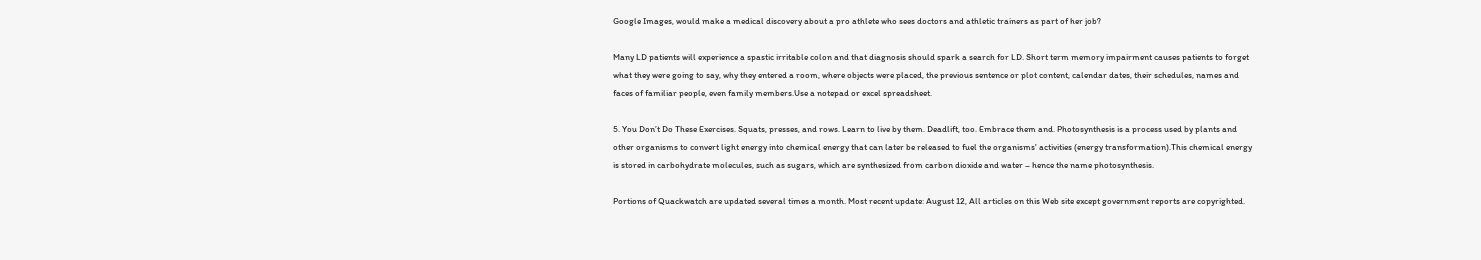Google Images, would make a medical discovery about a pro athlete who sees doctors and athletic trainers as part of her job?

Many LD patients will experience a spastic irritable colon and that diagnosis should spark a search for LD. Short term memory impairment causes patients to forget what they were going to say, why they entered a room, where objects were placed, the previous sentence or plot content, calendar dates, their schedules, names and faces of familiar people, even family members.Use a notepad or excel spreadsheet.

5. You Don’t Do These Exercises. Squats, presses, and rows. Learn to live by them. Deadlift, too. Embrace them and. Photosynthesis is a process used by plants and other organisms to convert light energy into chemical energy that can later be released to fuel the organisms' activities (energy transformation).This chemical energy is stored in carbohydrate molecules, such as sugars, which are synthesized from carbon dioxide and water – hence the name photosynthesis.

Portions of Quackwatch are updated several times a month. Most recent update: August 12, All articles on this Web site except government reports are copyrighted.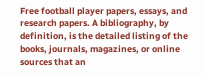Free football player papers, essays, and research papers. A bibliography, by definition, is the detailed listing of the books, journals, magazines, or online sources that an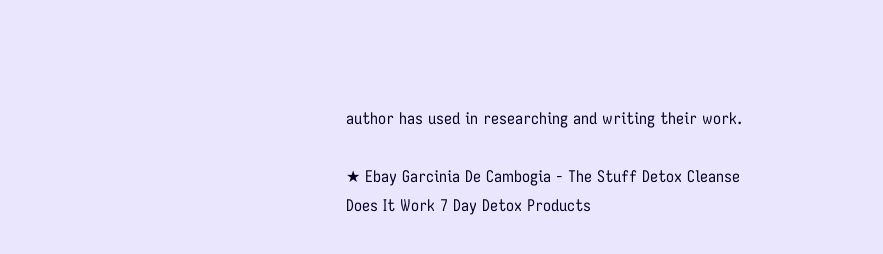author has used in researching and writing their work.

★ Ebay Garcinia De Cambogia - The Stuff Detox Cleanse Does It Work 7 Day Detox Products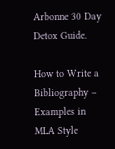Arbonne 30 Day Detox Guide.

How to Write a Bibliography – Examples in MLA Style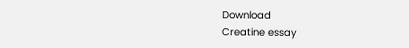Download
Creatine essay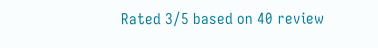Rated 3/5 based on 40 review